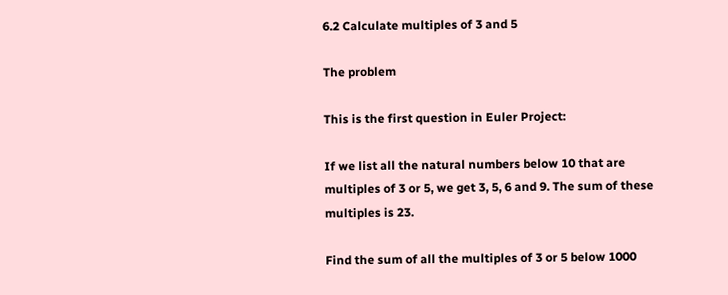6.2 Calculate multiples of 3 and 5

The problem

This is the first question in Euler Project:

If we list all the natural numbers below 10 that are multiples of 3 or 5, we get 3, 5, 6 and 9. The sum of these multiples is 23.

Find the sum of all the multiples of 3 or 5 below 1000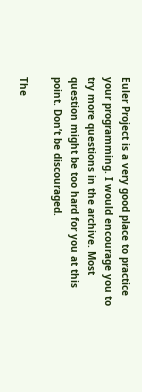Euler Project is a very good place to practice your programming. I would encourage you to try more questions in the archive. Most question might be too hard for you at this point. Don’t be discouraged.

The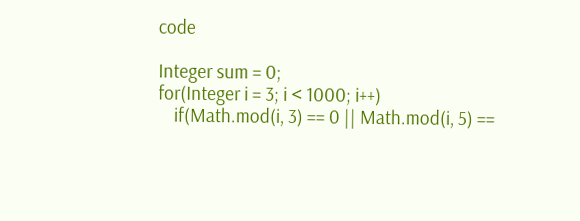code

Integer sum = 0;
for(Integer i = 3; i < 1000; i++)
    if(Math.mod(i, 3) == 0 || Math.mod(i, 5) ==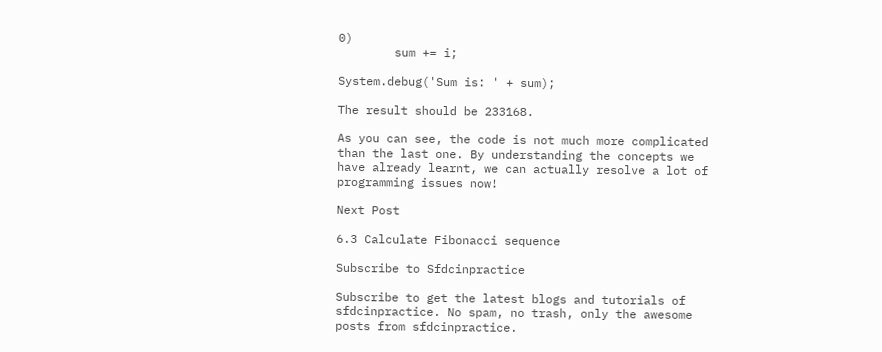0)
        sum += i;

System.debug('Sum is: ' + sum);

The result should be 233168.

As you can see, the code is not much more complicated than the last one. By understanding the concepts we have already learnt, we can actually resolve a lot of programming issues now!

Next Post

6.3 Calculate Fibonacci sequence

Subscribe to Sfdcinpractice

Subscribe to get the latest blogs and tutorials of sfdcinpractice. No spam, no trash, only the awesome posts from sfdcinpractice.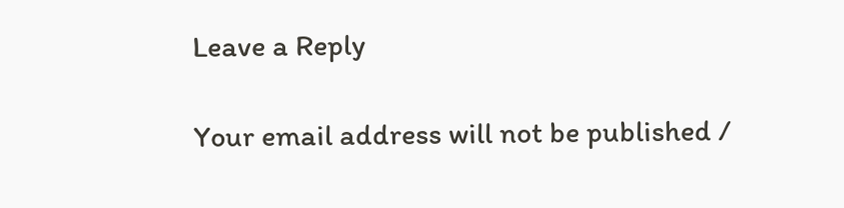Leave a Reply

Your email address will not be published /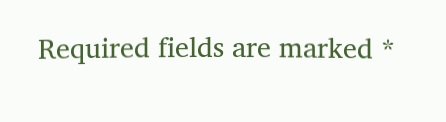Required fields are marked *